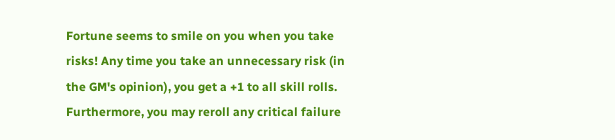Fortune seems to smile on you when you take risks! Any time you take an unnecessary risk (in the GM's opinion), you get a +1 to all skill rolls. Furthermore, you may reroll any critical failure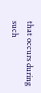that occurs during such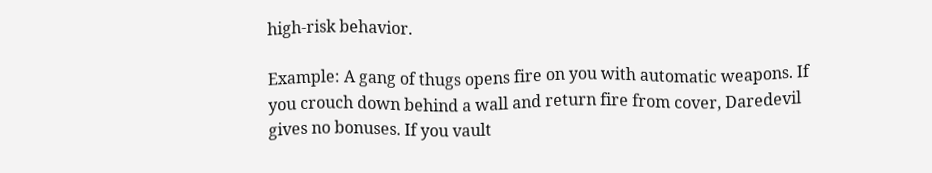high-risk behavior.

Example: A gang of thugs opens fire on you with automatic weapons. If you crouch down behind a wall and return fire from cover, Daredevil gives no bonuses. If you vault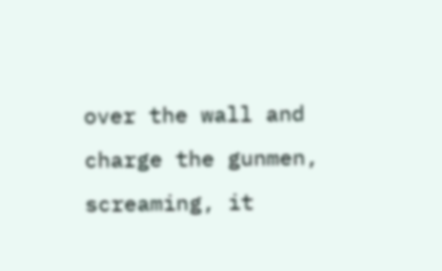over the wall and charge the gunmen, screaming, it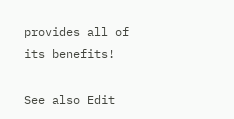provides all of its benefits!

See also Edit